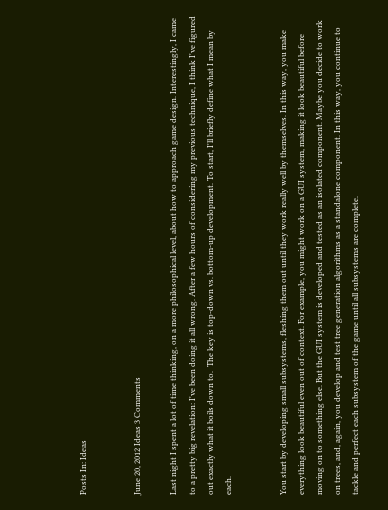Posts In: Ideas


June 20, 2012 Ideas 3 Comments

Last night I spent a lot of time thinking, on a more philosophical level, about how to approach game design. Interestingly, I came to a pretty big revelation: I've been doing it all wrong. After a few hours of considering my previous technique, I think I've figured out exactly what it boils down to.  The key is top-down vs. bottom-up development. To start, I'll briefly define what I mean by each.


You start by developing small subsystems, fleshing them out until they work really well by themselves. In this way, you make everything look beautiful even out of context. For example, you might work on a GUI system, making it look beautiful before moving on to something else. But the GUI system is developed and tested as an isolated component. Maybe you decide to work on trees, and, again, you develop and test tree generation algorithms as a standalone component. In this way, you continue to tackle and perfect each subsystem of the game until all subsystems are complete.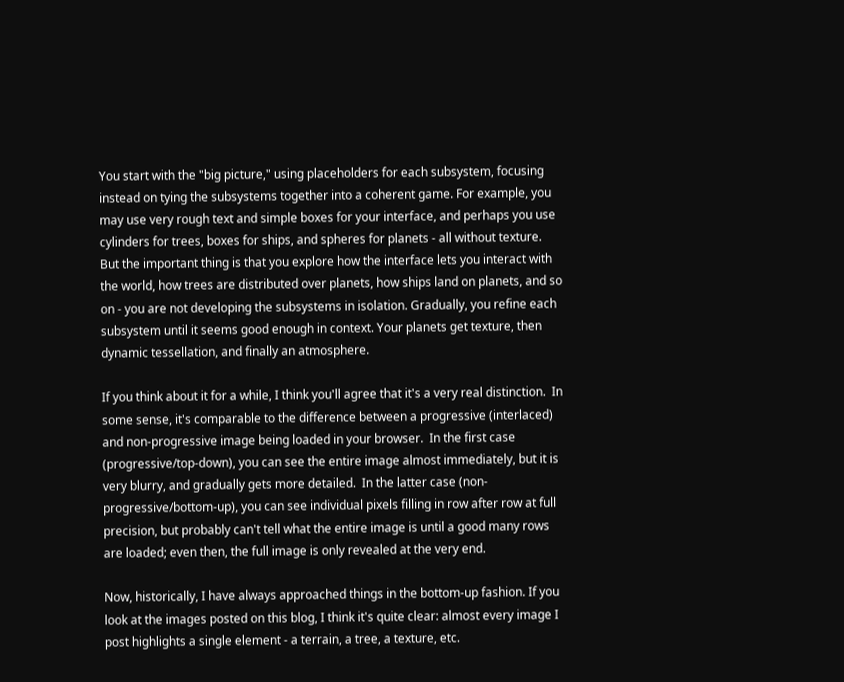You start with the "big picture," using placeholders for each subsystem, focusing instead on tying the subsystems together into a coherent game. For example, you may use very rough text and simple boxes for your interface, and perhaps you use cylinders for trees, boxes for ships, and spheres for planets - all without texture. But the important thing is that you explore how the interface lets you interact with the world, how trees are distributed over planets, how ships land on planets, and so on - you are not developing the subsystems in isolation. Gradually, you refine each subsystem until it seems good enough in context. Your planets get texture, then dynamic tessellation, and finally an atmosphere.

If you think about it for a while, I think you'll agree that it's a very real distinction.  In some sense, it's comparable to the difference between a progressive (interlaced) and non-progressive image being loaded in your browser.  In the first case (progressive/top-down), you can see the entire image almost immediately, but it is very blurry, and gradually gets more detailed.  In the latter case (non-progressive/bottom-up), you can see individual pixels filling in row after row at full precision, but probably can't tell what the entire image is until a good many rows are loaded; even then, the full image is only revealed at the very end.

Now, historically, I have always approached things in the bottom-up fashion. If you look at the images posted on this blog, I think it's quite clear: almost every image I post highlights a single element - a terrain, a tree, a texture, etc.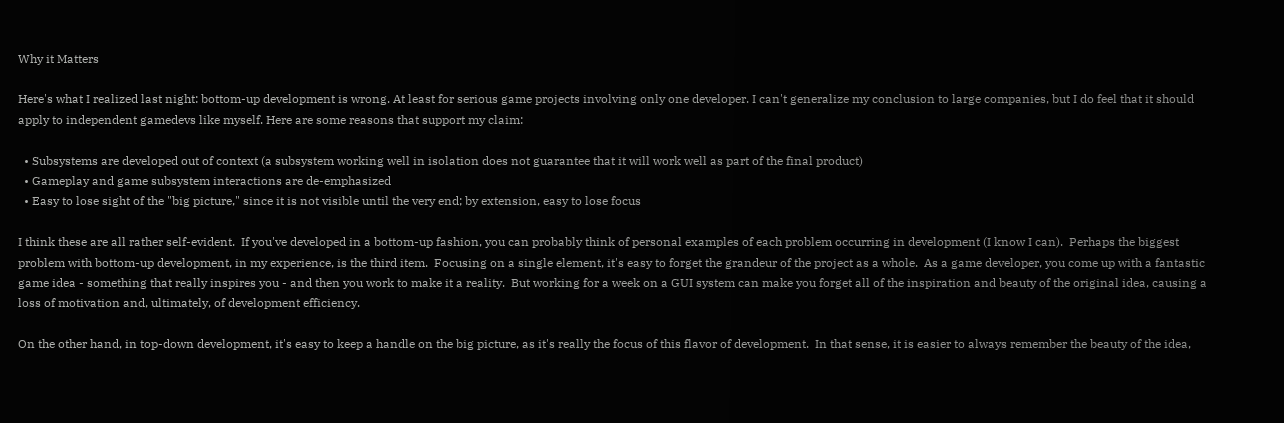Why it Matters

Here's what I realized last night: bottom-up development is wrong. At least for serious game projects involving only one developer. I can't generalize my conclusion to large companies, but I do feel that it should apply to independent gamedevs like myself. Here are some reasons that support my claim:

  • Subsystems are developed out of context (a subsystem working well in isolation does not guarantee that it will work well as part of the final product)
  • Gameplay and game subsystem interactions are de-emphasized
  • Easy to lose sight of the "big picture," since it is not visible until the very end; by extension, easy to lose focus

I think these are all rather self-evident.  If you've developed in a bottom-up fashion, you can probably think of personal examples of each problem occurring in development (I know I can).  Perhaps the biggest problem with bottom-up development, in my experience, is the third item.  Focusing on a single element, it's easy to forget the grandeur of the project as a whole.  As a game developer, you come up with a fantastic game idea - something that really inspires you - and then you work to make it a reality.  But working for a week on a GUI system can make you forget all of the inspiration and beauty of the original idea, causing a loss of motivation and, ultimately, of development efficiency.

On the other hand, in top-down development, it's easy to keep a handle on the big picture, as it's really the focus of this flavor of development.  In that sense, it is easier to always remember the beauty of the idea,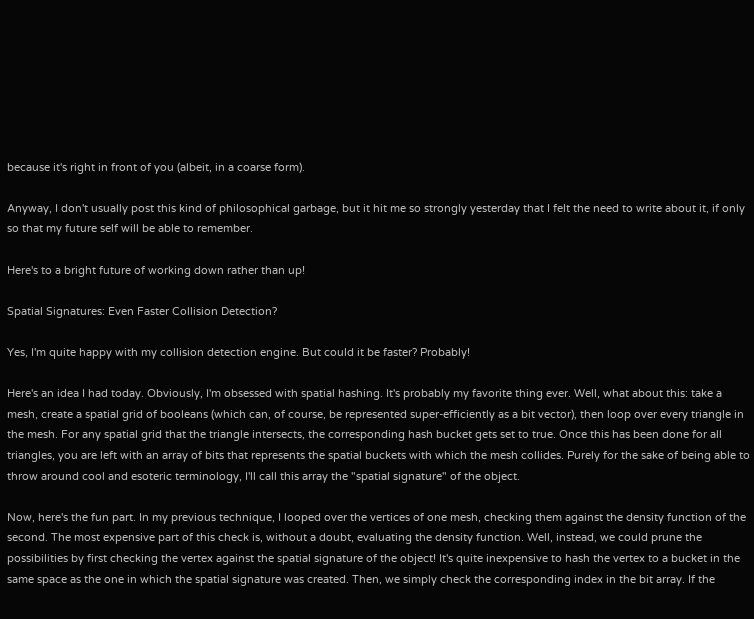because it's right in front of you (albeit, in a coarse form).

Anyway, I don't usually post this kind of philosophical garbage, but it hit me so strongly yesterday that I felt the need to write about it, if only so that my future self will be able to remember.

Here's to a bright future of working down rather than up!

Spatial Signatures: Even Faster Collision Detection?

Yes, I'm quite happy with my collision detection engine. But could it be faster? Probably!

Here's an idea I had today. Obviously, I'm obsessed with spatial hashing. It's probably my favorite thing ever. Well, what about this: take a mesh, create a spatial grid of booleans (which can, of course, be represented super-efficiently as a bit vector), then loop over every triangle in the mesh. For any spatial grid that the triangle intersects, the corresponding hash bucket gets set to true. Once this has been done for all triangles, you are left with an array of bits that represents the spatial buckets with which the mesh collides. Purely for the sake of being able to throw around cool and esoteric terminology, I'll call this array the "spatial signature" of the object.

Now, here's the fun part. In my previous technique, I looped over the vertices of one mesh, checking them against the density function of the second. The most expensive part of this check is, without a doubt, evaluating the density function. Well, instead, we could prune the possibilities by first checking the vertex against the spatial signature of the object! It's quite inexpensive to hash the vertex to a bucket in the same space as the one in which the spatial signature was created. Then, we simply check the corresponding index in the bit array. If the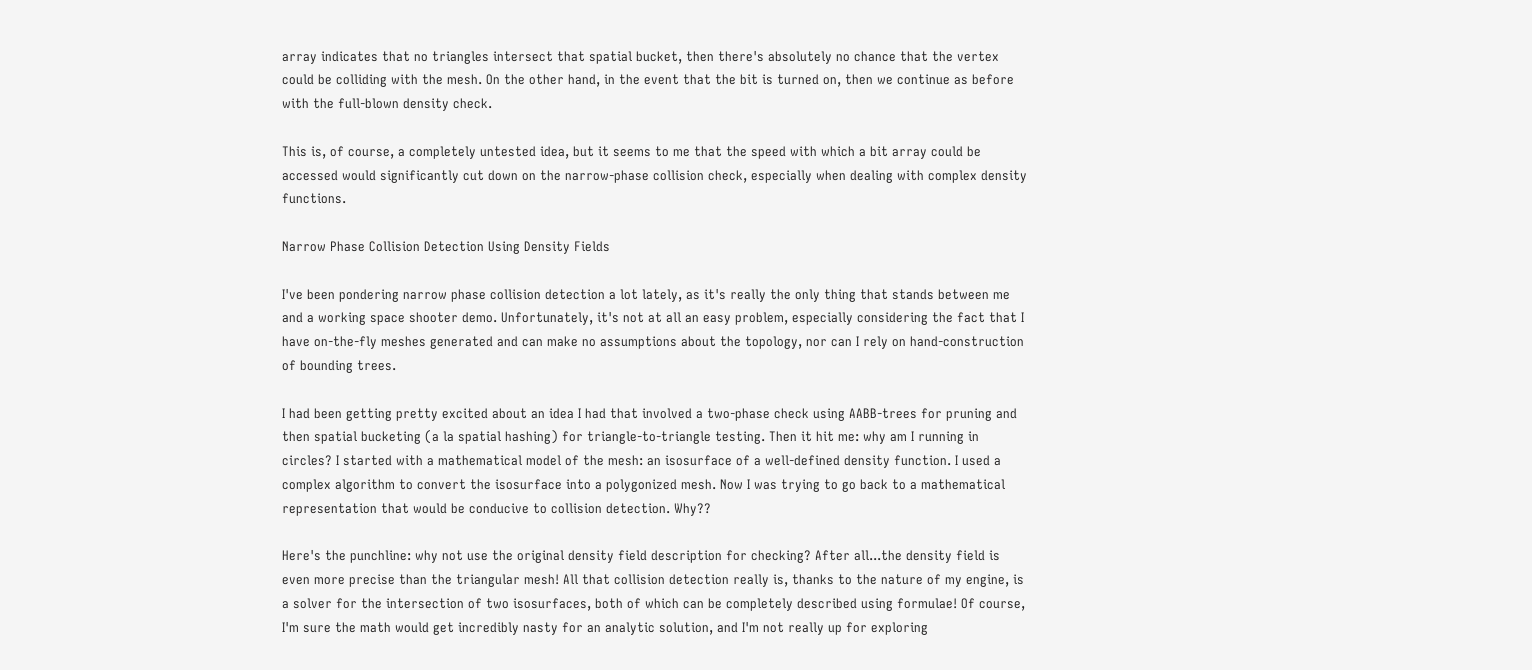array indicates that no triangles intersect that spatial bucket, then there's absolutely no chance that the vertex could be colliding with the mesh. On the other hand, in the event that the bit is turned on, then we continue as before with the full-blown density check.

This is, of course, a completely untested idea, but it seems to me that the speed with which a bit array could be accessed would significantly cut down on the narrow-phase collision check, especially when dealing with complex density functions.

Narrow Phase Collision Detection Using Density Fields

I've been pondering narrow phase collision detection a lot lately, as it's really the only thing that stands between me and a working space shooter demo. Unfortunately, it's not at all an easy problem, especially considering the fact that I have on-the-fly meshes generated and can make no assumptions about the topology, nor can I rely on hand-construction of bounding trees.

I had been getting pretty excited about an idea I had that involved a two-phase check using AABB-trees for pruning and then spatial bucketing (a la spatial hashing) for triangle-to-triangle testing. Then it hit me: why am I running in circles? I started with a mathematical model of the mesh: an isosurface of a well-defined density function. I used a complex algorithm to convert the isosurface into a polygonized mesh. Now I was trying to go back to a mathematical representation that would be conducive to collision detection. Why??

Here's the punchline: why not use the original density field description for checking? After all...the density field is even more precise than the triangular mesh! All that collision detection really is, thanks to the nature of my engine, is a solver for the intersection of two isosurfaces, both of which can be completely described using formulae! Of course, I'm sure the math would get incredibly nasty for an analytic solution, and I'm not really up for exploring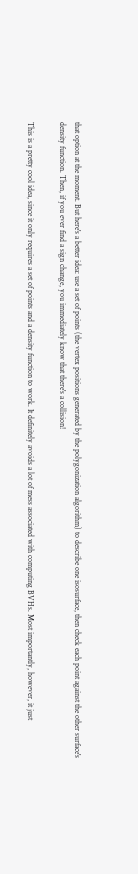that option at the moment. But here's a better idea: use a set of points (the vertex positions generated by the polygonization algorithm) to describe one isosurface, then check each point against the other surface's density function. Then, if you ever find a sign change, you immediately know that there's a collision!

This is a pretty cool idea, since it only requires a set of points and a density function to work. It definitely avoids a lot of mess associated with computing BVHs. Most importantly, however, it just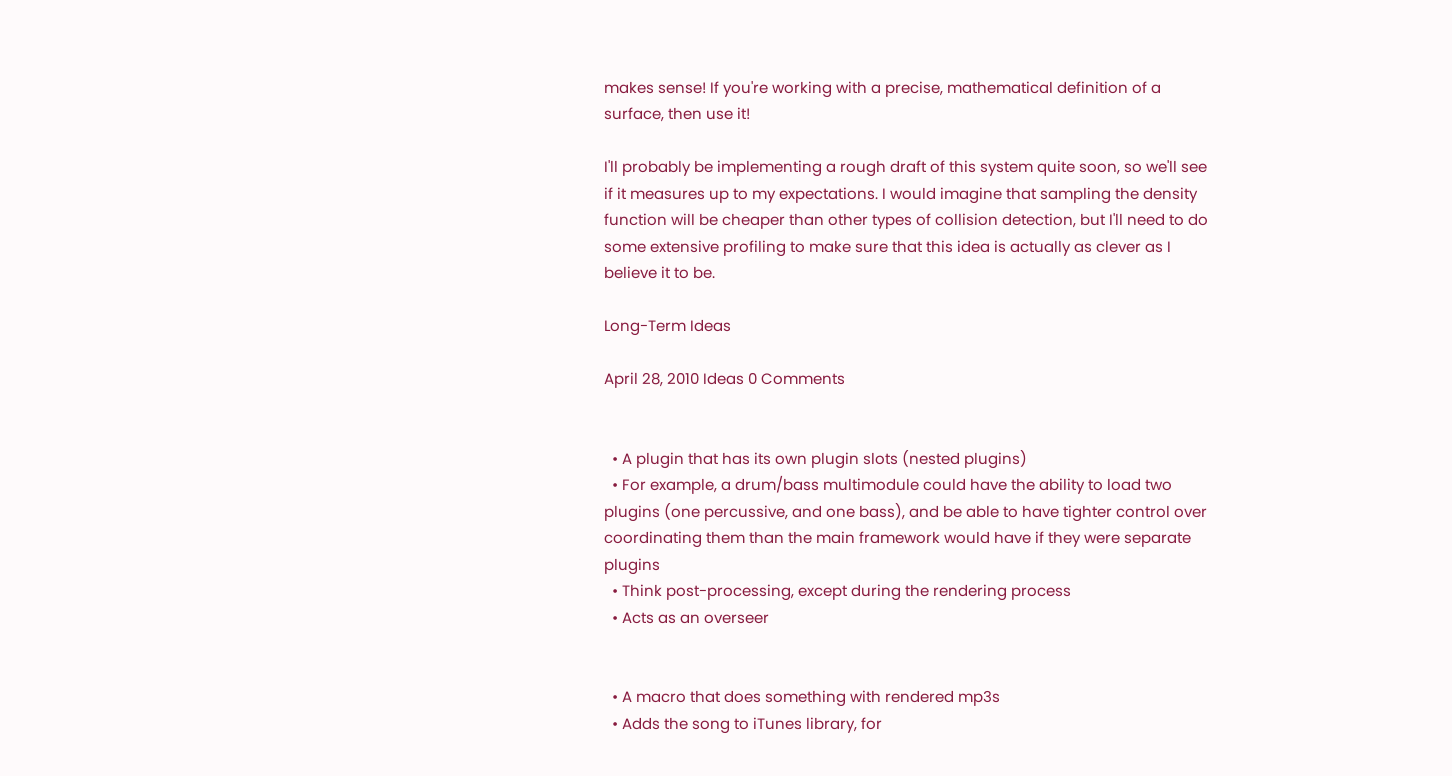makes sense! If you're working with a precise, mathematical definition of a surface, then use it!

I'll probably be implementing a rough draft of this system quite soon, so we'll see if it measures up to my expectations. I would imagine that sampling the density function will be cheaper than other types of collision detection, but I'll need to do some extensive profiling to make sure that this idea is actually as clever as I believe it to be.

Long-Term Ideas

April 28, 2010 Ideas 0 Comments


  • A plugin that has its own plugin slots (nested plugins)
  • For example, a drum/bass multimodule could have the ability to load two plugins (one percussive, and one bass), and be able to have tighter control over coordinating them than the main framework would have if they were separate plugins
  • Think post-processing, except during the rendering process
  • Acts as an overseer


  • A macro that does something with rendered mp3s
  • Adds the song to iTunes library, for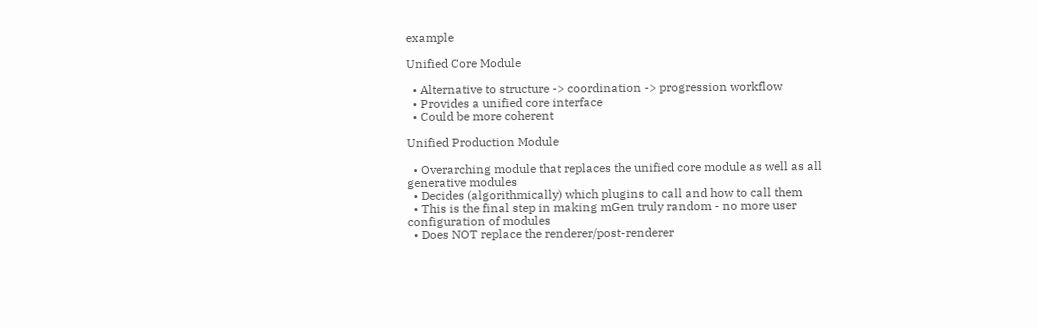example

Unified Core Module

  • Alternative to structure -> coordination -> progression workflow
  • Provides a unified core interface
  • Could be more coherent

Unified Production Module

  • Overarching module that replaces the unified core module as well as all generative modules
  • Decides (algorithmically) which plugins to call and how to call them
  • This is the final step in making mGen truly random - no more user configuration of modules
  • Does NOT replace the renderer/post-renderer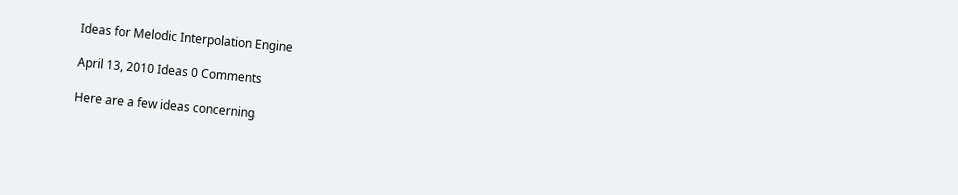Ideas for Melodic Interpolation Engine

April 13, 2010 Ideas 0 Comments

Here are a few ideas concerning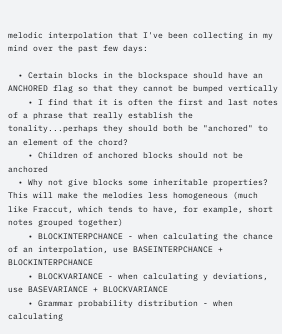melodic interpolation that I've been collecting in my mind over the past few days:

  • Certain blocks in the blockspace should have an ANCHORED flag so that they cannot be bumped vertically
    • I find that it is often the first and last notes of a phrase that really establish the tonality...perhaps they should both be "anchored" to an element of the chord?
    • Children of anchored blocks should not be anchored
  • Why not give blocks some inheritable properties? This will make the melodies less homogeneous (much like Fraccut, which tends to have, for example, short notes grouped together)
    • BLOCKINTERPCHANCE - when calculating the chance of an interpolation, use BASEINTERPCHANCE + BLOCKINTERPCHANCE
    • BLOCKVARIANCE - when calculating y deviations, use BASEVARIANCE + BLOCKVARIANCE
    • Grammar probability distribution - when calculating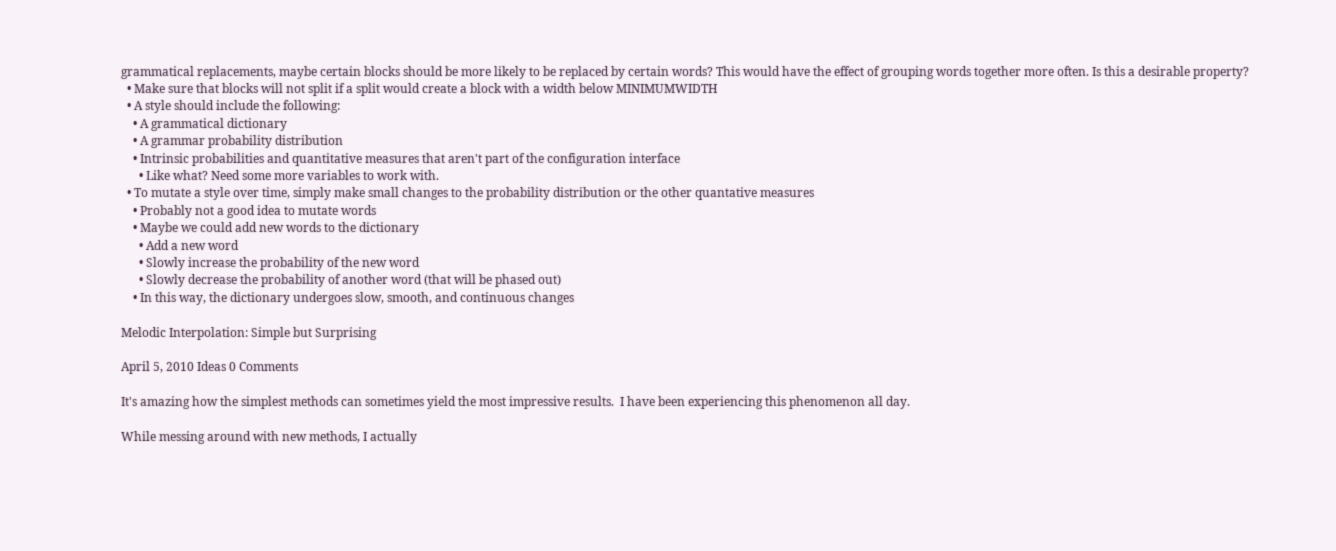grammatical replacements, maybe certain blocks should be more likely to be replaced by certain words? This would have the effect of grouping words together more often. Is this a desirable property?
  • Make sure that blocks will not split if a split would create a block with a width below MINIMUMWIDTH
  • A style should include the following:
    • A grammatical dictionary
    • A grammar probability distribution
    • Intrinsic probabilities and quantitative measures that aren't part of the configuration interface
      • Like what? Need some more variables to work with.
  • To mutate a style over time, simply make small changes to the probability distribution or the other quantative measures
    • Probably not a good idea to mutate words
    • Maybe we could add new words to the dictionary
      • Add a new word
      • Slowly increase the probability of the new word
      • Slowly decrease the probability of another word (that will be phased out)
    • In this way, the dictionary undergoes slow, smooth, and continuous changes

Melodic Interpolation: Simple but Surprising

April 5, 2010 Ideas 0 Comments

It's amazing how the simplest methods can sometimes yield the most impressive results.  I have been experiencing this phenomenon all day.

While messing around with new methods, I actually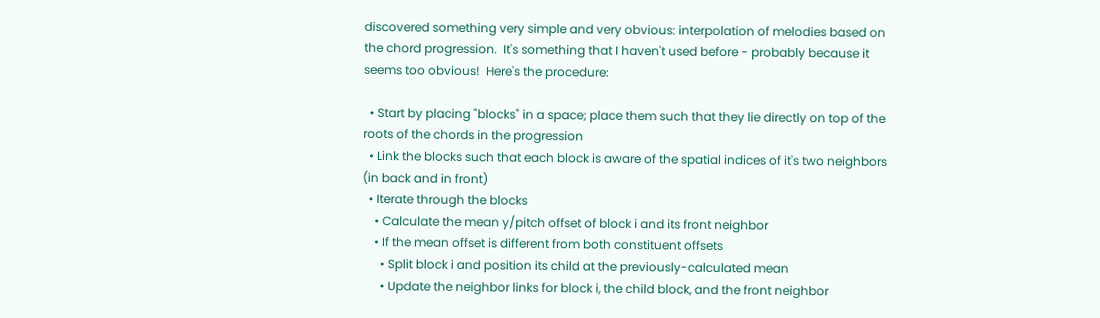discovered something very simple and very obvious: interpolation of melodies based on the chord progression.  It's something that I haven't used before - probably because it seems too obvious!  Here's the procedure:

  • Start by placing "blocks" in a space; place them such that they lie directly on top of the roots of the chords in the progression
  • Link the blocks such that each block is aware of the spatial indices of it's two neighbors (in back and in front)
  • Iterate through the blocks
    • Calculate the mean y/pitch offset of block i and its front neighbor
    • If the mean offset is different from both constituent offsets
      • Split block i and position its child at the previously-calculated mean
      • Update the neighbor links for block i, the child block, and the front neighbor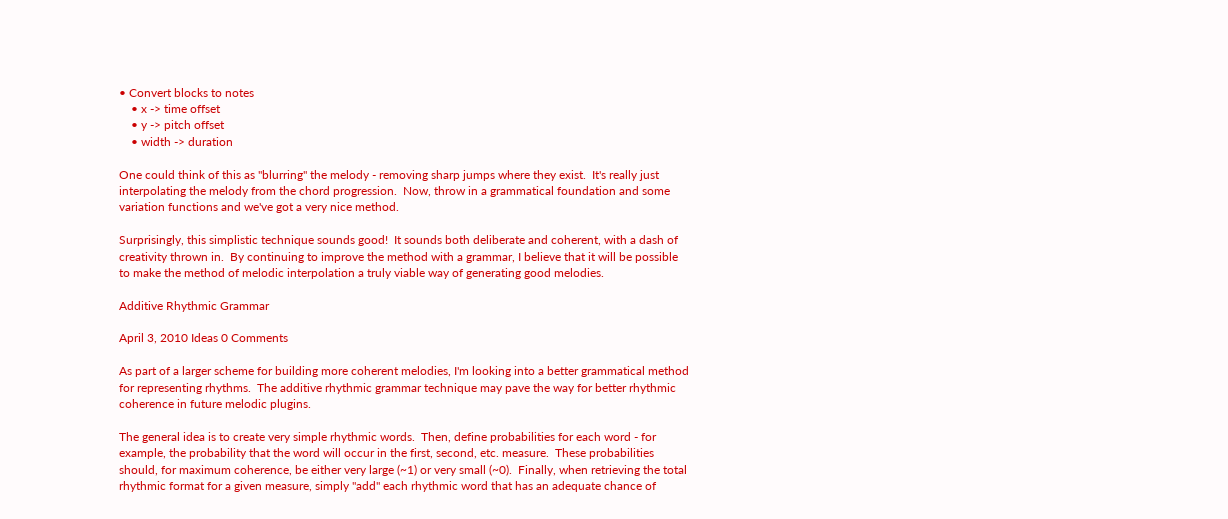• Convert blocks to notes
    • x -> time offset
    • y -> pitch offset
    • width -> duration

One could think of this as "blurring" the melody - removing sharp jumps where they exist.  It's really just interpolating the melody from the chord progression.  Now, throw in a grammatical foundation and some variation functions and we've got a very nice method.

Surprisingly, this simplistic technique sounds good!  It sounds both deliberate and coherent, with a dash of creativity thrown in.  By continuing to improve the method with a grammar, I believe that it will be possible to make the method of melodic interpolation a truly viable way of generating good melodies.

Additive Rhythmic Grammar

April 3, 2010 Ideas 0 Comments

As part of a larger scheme for building more coherent melodies, I'm looking into a better grammatical method for representing rhythms.  The additive rhythmic grammar technique may pave the way for better rhythmic coherence in future melodic plugins.

The general idea is to create very simple rhythmic words.  Then, define probabilities for each word - for example, the probability that the word will occur in the first, second, etc. measure.  These probabilities should, for maximum coherence, be either very large (~1) or very small (~0).  Finally, when retrieving the total rhythmic format for a given measure, simply "add" each rhythmic word that has an adequate chance of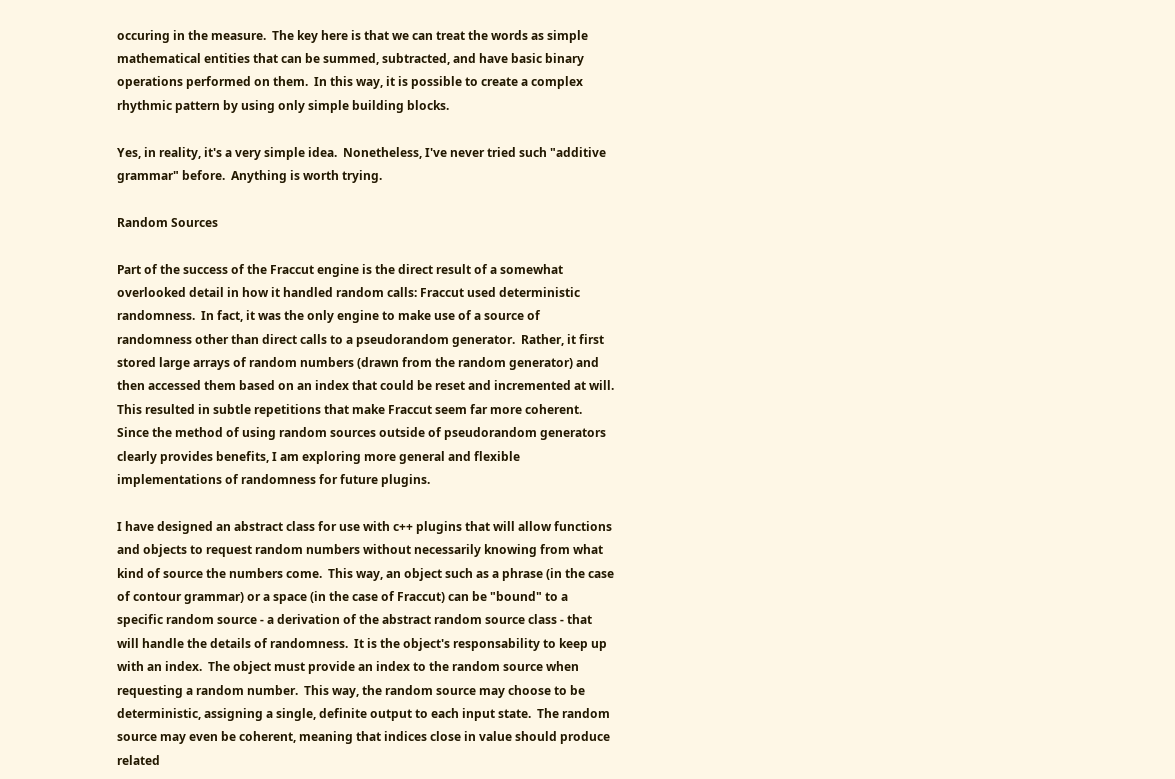occuring in the measure.  The key here is that we can treat the words as simple mathematical entities that can be summed, subtracted, and have basic binary operations performed on them.  In this way, it is possible to create a complex rhythmic pattern by using only simple building blocks.

Yes, in reality, it's a very simple idea.  Nonetheless, I've never tried such "additive grammar" before.  Anything is worth trying.

Random Sources

Part of the success of the Fraccut engine is the direct result of a somewhat overlooked detail in how it handled random calls: Fraccut used deterministic randomness.  In fact, it was the only engine to make use of a source of randomness other than direct calls to a pseudorandom generator.  Rather, it first stored large arrays of random numbers (drawn from the random generator) and then accessed them based on an index that could be reset and incremented at will.  This resulted in subtle repetitions that make Fraccut seem far more coherent.  Since the method of using random sources outside of pseudorandom generators clearly provides benefits, I am exploring more general and flexible implementations of randomness for future plugins.

I have designed an abstract class for use with c++ plugins that will allow functions and objects to request random numbers without necessarily knowing from what kind of source the numbers come.  This way, an object such as a phrase (in the case of contour grammar) or a space (in the case of Fraccut) can be "bound" to a specific random source - a derivation of the abstract random source class - that will handle the details of randomness.  It is the object's responsability to keep up with an index.  The object must provide an index to the random source when requesting a random number.  This way, the random source may choose to be deterministic, assigning a single, definite output to each input state.  The random source may even be coherent, meaning that indices close in value should produce related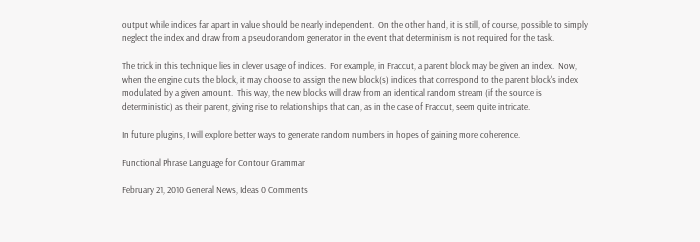output while indices far apart in value should be nearly independent.  On the other hand, it is still, of course, possible to simply neglect the index and draw from a pseudorandom generator in the event that determinism is not required for the task.

The trick in this technique lies in clever usage of indices.  For example, in Fraccut, a parent block may be given an index.  Now, when the engine cuts the block, it may choose to assign the new block(s) indices that correspond to the parent block's index modulated by a given amount.  This way, the new blocks will draw from an identical random stream (if the source is deterministic) as their parent, giving rise to relationships that can, as in the case of Fraccut, seem quite intricate.

In future plugins, I will explore better ways to generate random numbers in hopes of gaining more coherence.

Functional Phrase Language for Contour Grammar

February 21, 2010 General News, Ideas 0 Comments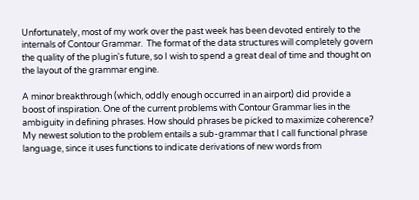Unfortunately, most of my work over the past week has been devoted entirely to the internals of Contour Grammar.  The format of the data structures will completely govern the quality of the plugin's future, so I wish to spend a great deal of time and thought on the layout of the grammar engine.

A minor breakthrough (which, oddly enough occurred in an airport) did provide a boost of inspiration. One of the current problems with Contour Grammar lies in the ambiguity in defining phrases. How should phrases be picked to maximize coherence? My newest solution to the problem entails a sub-grammar that I call functional phrase language, since it uses functions to indicate derivations of new words from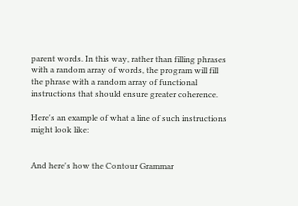parent words. In this way, rather than filling phrases with a random array of words, the program will fill the phrase with a random array of functional instructions that should ensure greater coherence.

Here's an example of what a line of such instructions might look like:


And here's how the Contour Grammar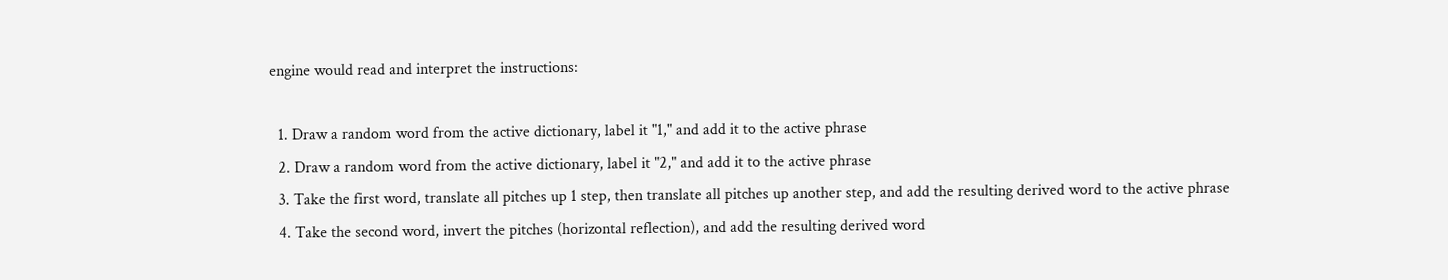engine would read and interpret the instructions:

  1. Draw a random word from the active dictionary, label it "1," and add it to the active phrase
  2. Draw a random word from the active dictionary, label it "2," and add it to the active phrase
  3. Take the first word, translate all pitches up 1 step, then translate all pitches up another step, and add the resulting derived word to the active phrase
  4. Take the second word, invert the pitches (horizontal reflection), and add the resulting derived word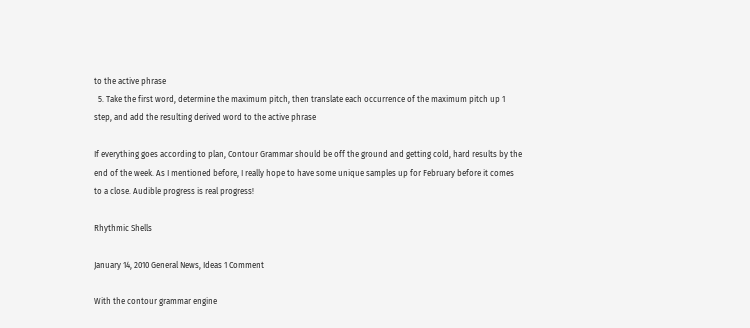to the active phrase
  5. Take the first word, determine the maximum pitch, then translate each occurrence of the maximum pitch up 1 step, and add the resulting derived word to the active phrase

If everything goes according to plan, Contour Grammar should be off the ground and getting cold, hard results by the end of the week. As I mentioned before, I really hope to have some unique samples up for February before it comes to a close. Audible progress is real progress!

Rhythmic Shells

January 14, 2010 General News, Ideas 1 Comment

With the contour grammar engine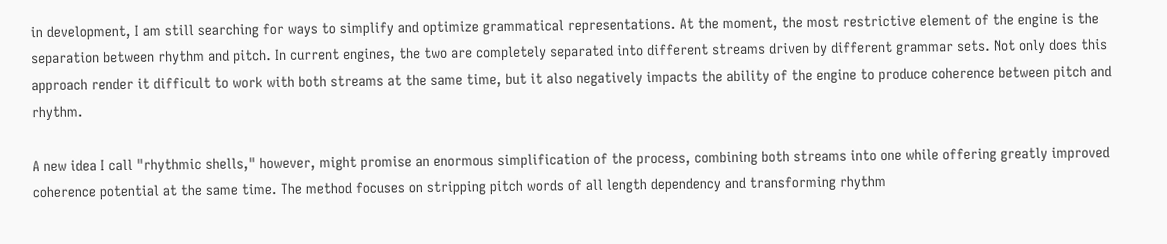in development, I am still searching for ways to simplify and optimize grammatical representations. At the moment, the most restrictive element of the engine is the separation between rhythm and pitch. In current engines, the two are completely separated into different streams driven by different grammar sets. Not only does this approach render it difficult to work with both streams at the same time, but it also negatively impacts the ability of the engine to produce coherence between pitch and rhythm.

A new idea I call "rhythmic shells," however, might promise an enormous simplification of the process, combining both streams into one while offering greatly improved coherence potential at the same time. The method focuses on stripping pitch words of all length dependency and transforming rhythm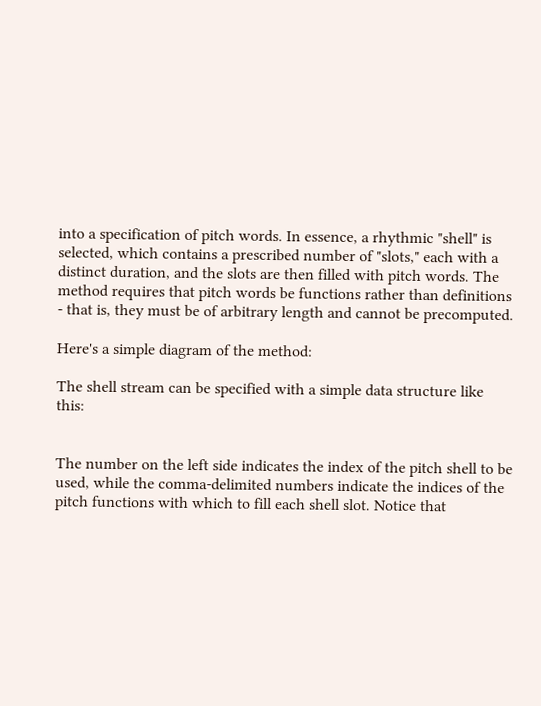into a specification of pitch words. In essence, a rhythmic "shell" is selected, which contains a prescribed number of "slots," each with a distinct duration, and the slots are then filled with pitch words. The method requires that pitch words be functions rather than definitions - that is, they must be of arbitrary length and cannot be precomputed.

Here's a simple diagram of the method:

The shell stream can be specified with a simple data structure like this:


The number on the left side indicates the index of the pitch shell to be used, while the comma-delimited numbers indicate the indices of the pitch functions with which to fill each shell slot. Notice that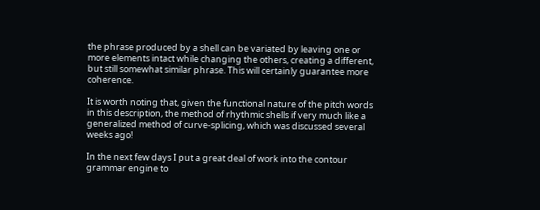the phrase produced by a shell can be variated by leaving one or more elements intact while changing the others, creating a different, but still somewhat similar phrase. This will certainly guarantee more coherence.

It is worth noting that, given the functional nature of the pitch words in this description, the method of rhythmic shells if very much like a generalized method of curve-splicing, which was discussed several weeks ago!

In the next few days I put a great deal of work into the contour grammar engine to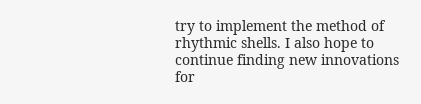try to implement the method of rhythmic shells. I also hope to continue finding new innovations for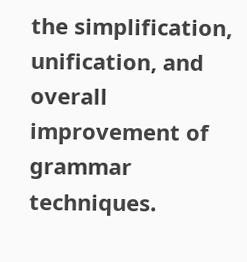the simplification, unification, and overall improvement of grammar techniques.